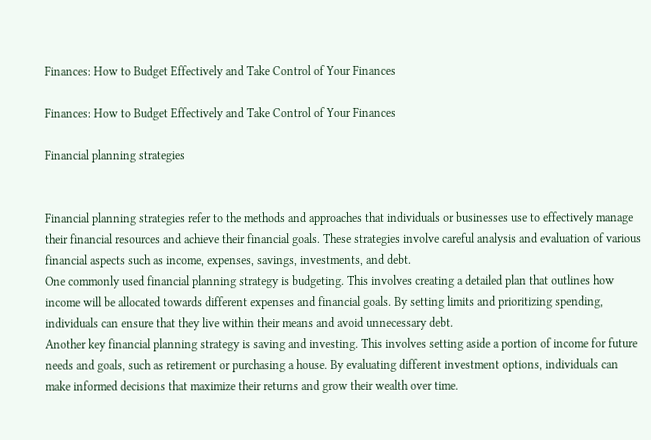Finances: How to Budget Effectively and Take Control of Your Finances

Finances: How to Budget Effectively and Take Control of Your Finances

Financial planning strategies


Financial planning strategies refer to the methods and approaches that individuals or businesses use to effectively manage their financial resources and achieve their financial goals. These strategies involve careful analysis and evaluation of various financial aspects such as income, expenses, savings, investments, and debt.
One commonly used financial planning strategy is budgeting. This involves creating a detailed plan that outlines how income will be allocated towards different expenses and financial goals. By setting limits and prioritizing spending, individuals can ensure that they live within their means and avoid unnecessary debt.
Another key financial planning strategy is saving and investing. This involves setting aside a portion of income for future needs and goals, such as retirement or purchasing a house. By evaluating different investment options, individuals can make informed decisions that maximize their returns and grow their wealth over time.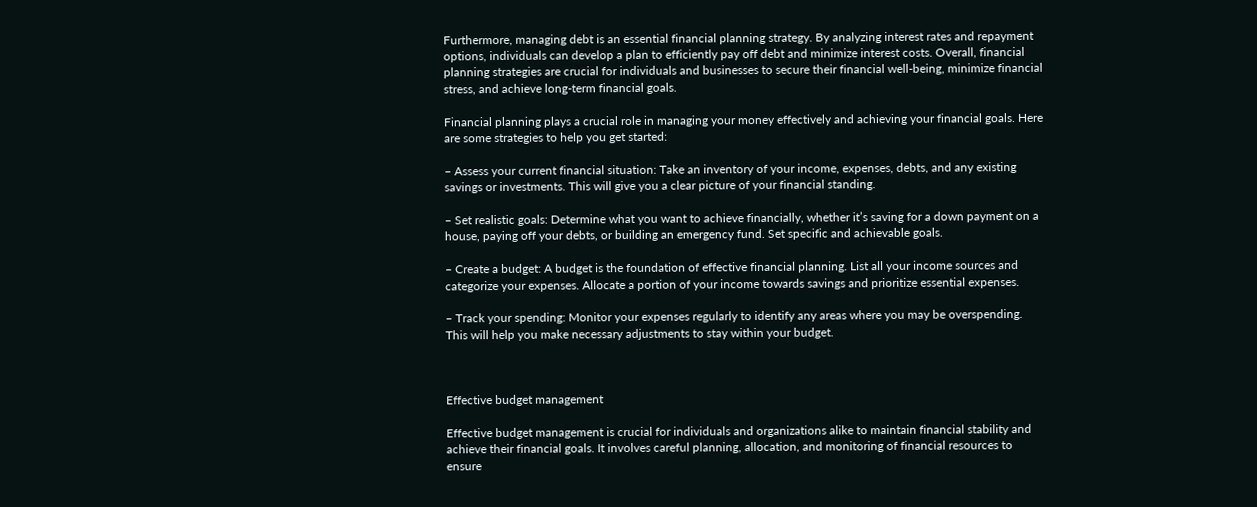Furthermore, managing debt is an essential financial planning strategy. By analyzing interest rates and repayment options, individuals can develop a plan to efficiently pay off debt and minimize interest costs. Overall, financial planning strategies are crucial for individuals and businesses to secure their financial well-being, minimize financial stress, and achieve long-term financial goals.

Financial planning plays a crucial role in managing your money effectively and achieving your financial goals. Here are some strategies to help you get started:

– Assess your current financial situation: Take an inventory of your income, expenses, debts, and any existing savings or investments. This will give you a clear picture of your financial standing.

– Set realistic goals: Determine what you want to achieve financially, whether it’s saving for a down payment on a house, paying off your debts, or building an emergency fund. Set specific and achievable goals.

– Create a budget: A budget is the foundation of effective financial planning. List all your income sources and categorize your expenses. Allocate a portion of your income towards savings and prioritize essential expenses.

– Track your spending: Monitor your expenses regularly to identify any areas where you may be overspending. This will help you make necessary adjustments to stay within your budget.



Effective budget management

Effective budget management is crucial for individuals and organizations alike to maintain financial stability and achieve their financial goals. It involves careful planning, allocation, and monitoring of financial resources to ensure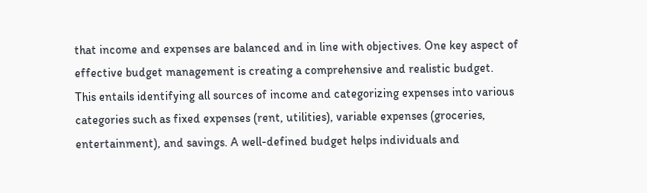that income and expenses are balanced and in line with objectives. One key aspect of effective budget management is creating a comprehensive and realistic budget.
This entails identifying all sources of income and categorizing expenses into various categories such as fixed expenses (rent, utilities), variable expenses (groceries, entertainment), and savings. A well-defined budget helps individuals and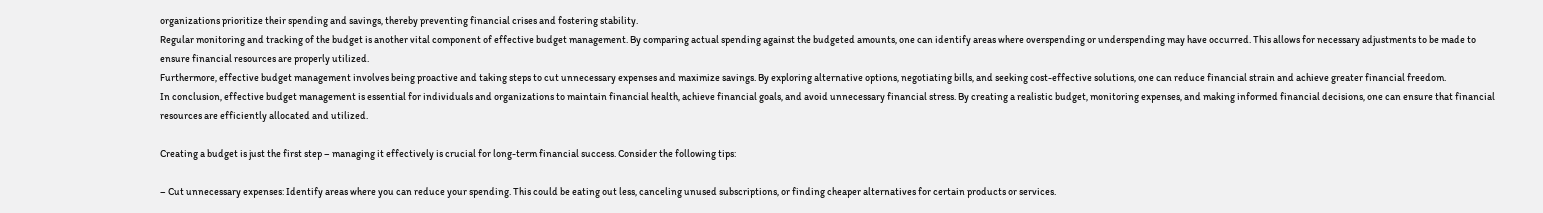organizations prioritize their spending and savings, thereby preventing financial crises and fostering stability.
Regular monitoring and tracking of the budget is another vital component of effective budget management. By comparing actual spending against the budgeted amounts, one can identify areas where overspending or underspending may have occurred. This allows for necessary adjustments to be made to ensure financial resources are properly utilized.
Furthermore, effective budget management involves being proactive and taking steps to cut unnecessary expenses and maximize savings. By exploring alternative options, negotiating bills, and seeking cost-effective solutions, one can reduce financial strain and achieve greater financial freedom.
In conclusion, effective budget management is essential for individuals and organizations to maintain financial health, achieve financial goals, and avoid unnecessary financial stress. By creating a realistic budget, monitoring expenses, and making informed financial decisions, one can ensure that financial resources are efficiently allocated and utilized.

Creating a budget is just the first step – managing it effectively is crucial for long-term financial success. Consider the following tips:

– Cut unnecessary expenses: Identify areas where you can reduce your spending. This could be eating out less, canceling unused subscriptions, or finding cheaper alternatives for certain products or services.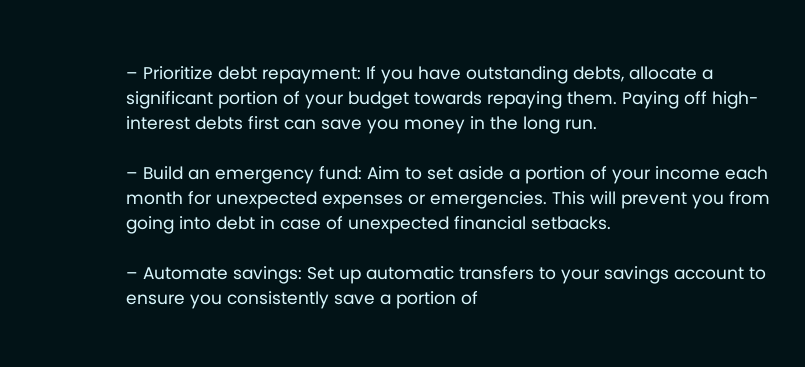– Prioritize debt repayment: If you have outstanding debts, allocate a significant portion of your budget towards repaying them. Paying off high-interest debts first can save you money in the long run.

– Build an emergency fund: Aim to set aside a portion of your income each month for unexpected expenses or emergencies. This will prevent you from going into debt in case of unexpected financial setbacks.

– Automate savings: Set up automatic transfers to your savings account to ensure you consistently save a portion of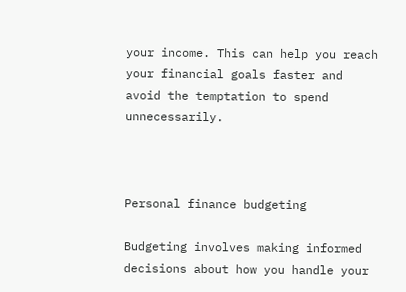your income. This can help you reach your financial goals faster and avoid the temptation to spend unnecessarily.



Personal finance budgeting

Budgeting involves making informed decisions about how you handle your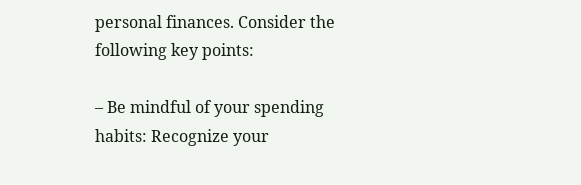personal finances. Consider the following key points:

– Be mindful of your spending habits: Recognize your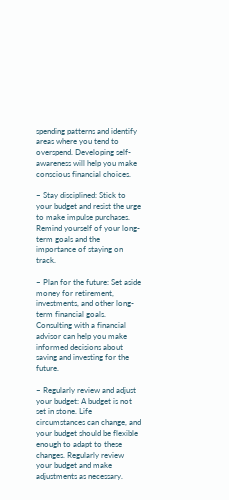spending patterns and identify areas where you tend to overspend. Developing self-awareness will help you make conscious financial choices.

– Stay disciplined: Stick to your budget and resist the urge to make impulse purchases. Remind yourself of your long-term goals and the importance of staying on track.

– Plan for the future: Set aside money for retirement, investments, and other long-term financial goals. Consulting with a financial advisor can help you make informed decisions about saving and investing for the future.

– Regularly review and adjust your budget: A budget is not set in stone. Life circumstances can change, and your budget should be flexible enough to adapt to these changes. Regularly review your budget and make adjustments as necessary.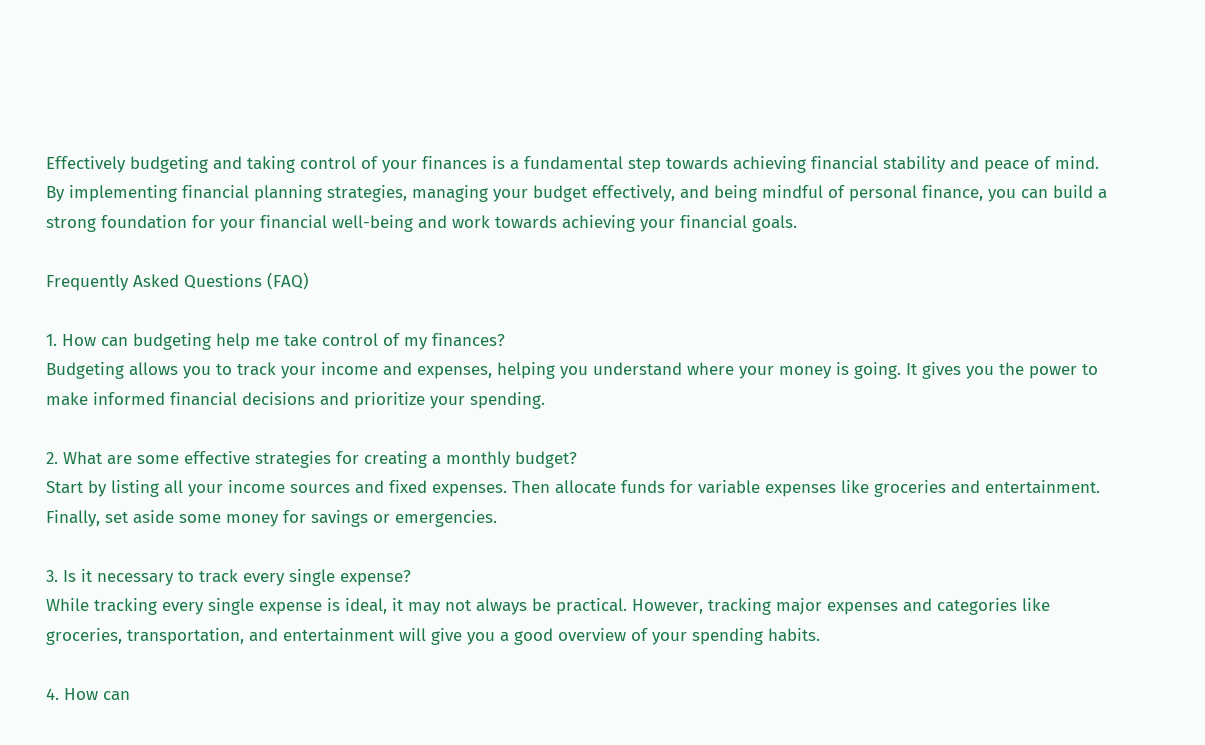Effectively budgeting and taking control of your finances is a fundamental step towards achieving financial stability and peace of mind. By implementing financial planning strategies, managing your budget effectively, and being mindful of personal finance, you can build a strong foundation for your financial well-being and work towards achieving your financial goals.

Frequently Asked Questions (FAQ)

1. How can budgeting help me take control of my finances?
Budgeting allows you to track your income and expenses, helping you understand where your money is going. It gives you the power to make informed financial decisions and prioritize your spending.

2. What are some effective strategies for creating a monthly budget?
Start by listing all your income sources and fixed expenses. Then allocate funds for variable expenses like groceries and entertainment. Finally, set aside some money for savings or emergencies.

3. Is it necessary to track every single expense?
While tracking every single expense is ideal, it may not always be practical. However, tracking major expenses and categories like groceries, transportation, and entertainment will give you a good overview of your spending habits.

4. How can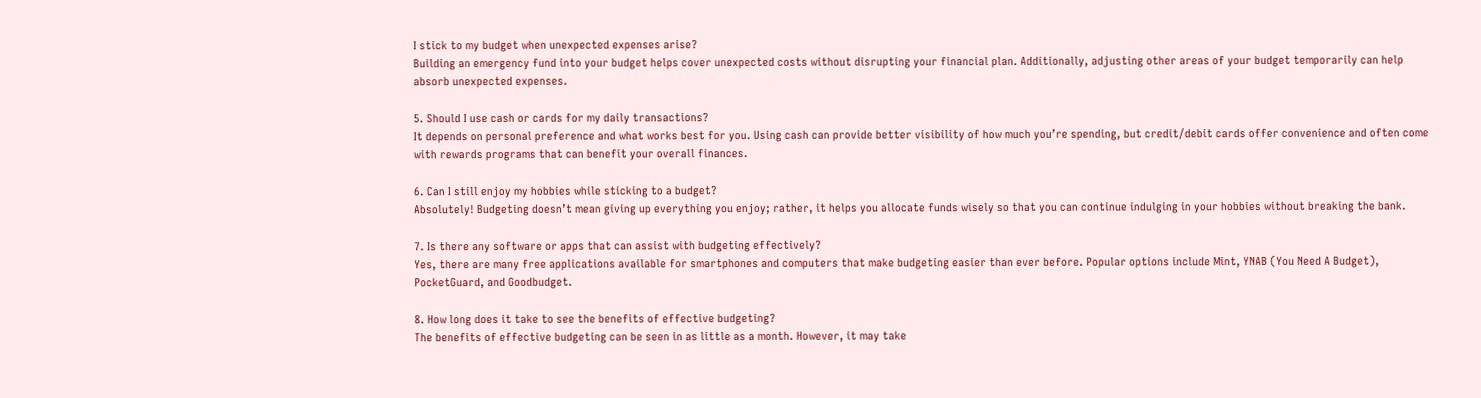I stick to my budget when unexpected expenses arise?
Building an emergency fund into your budget helps cover unexpected costs without disrupting your financial plan. Additionally, adjusting other areas of your budget temporarily can help absorb unexpected expenses.

5. Should I use cash or cards for my daily transactions?
It depends on personal preference and what works best for you. Using cash can provide better visibility of how much you’re spending, but credit/debit cards offer convenience and often come with rewards programs that can benefit your overall finances.

6. Can I still enjoy my hobbies while sticking to a budget?
Absolutely! Budgeting doesn’t mean giving up everything you enjoy; rather, it helps you allocate funds wisely so that you can continue indulging in your hobbies without breaking the bank.

7. Is there any software or apps that can assist with budgeting effectively?
Yes, there are many free applications available for smartphones and computers that make budgeting easier than ever before. Popular options include Mint, YNAB (You Need A Budget), PocketGuard, and Goodbudget.

8. How long does it take to see the benefits of effective budgeting?
The benefits of effective budgeting can be seen in as little as a month. However, it may take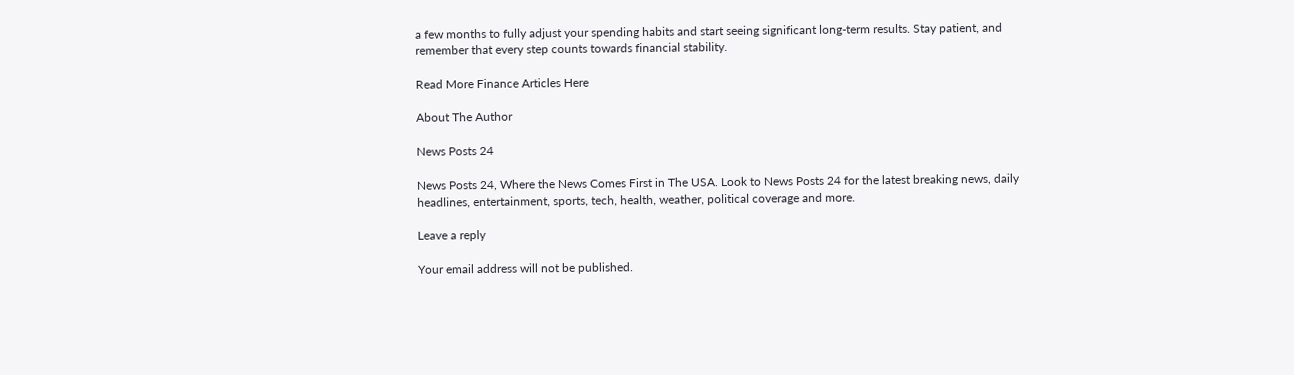a few months to fully adjust your spending habits and start seeing significant long-term results. Stay patient, and remember that every step counts towards financial stability.

Read More Finance Articles Here

About The Author

News Posts 24

News Posts 24, Where the News Comes First in The USA. Look to News Posts 24 for the latest breaking news, daily headlines, entertainment, sports, tech, health, weather, political coverage and more.

Leave a reply

Your email address will not be published.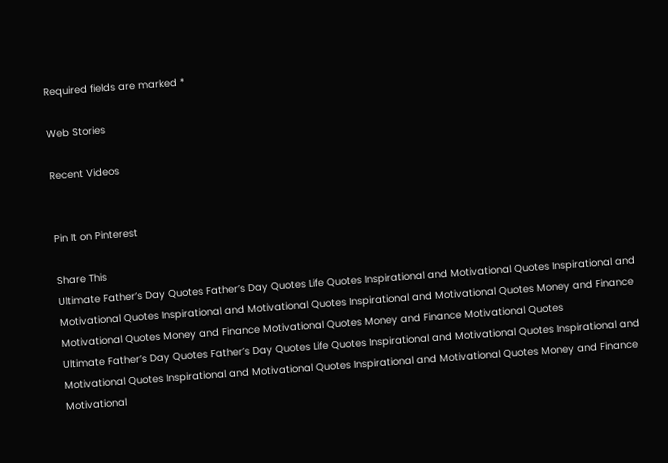Required fields are marked *

Web Stories

Recent Videos


Pin It on Pinterest

Share This
Ultimate Father’s Day Quotes Father’s Day Quotes Life Quotes Inspirational and Motivational Quotes Inspirational and Motivational Quotes Inspirational and Motivational Quotes Inspirational and Motivational Quotes Money and Finance Motivational Quotes Money and Finance Motivational Quotes Money and Finance Motivational Quotes
Ultimate Father’s Day Quotes Father’s Day Quotes Life Quotes Inspirational and Motivational Quotes Inspirational and Motivational Quotes Inspirational and Motivational Quotes Inspirational and Motivational Quotes Money and Finance Motivational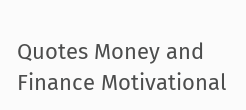Quotes Money and Finance Motivational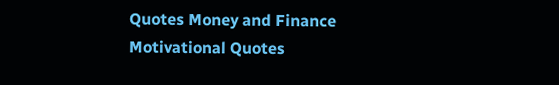Quotes Money and Finance Motivational Quotes